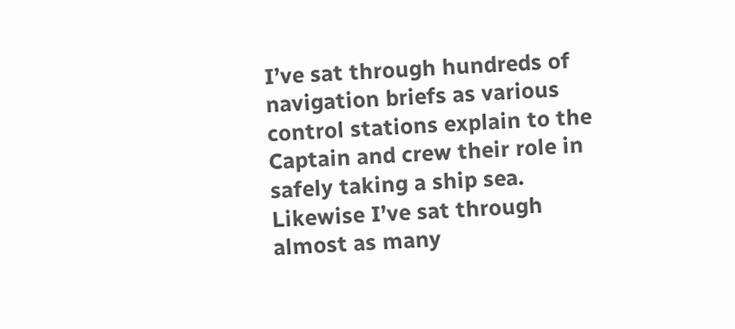I’ve sat through hundreds of navigation briefs as various control stations explain to the Captain and crew their role in safely taking a ship sea. Likewise I’ve sat through almost as many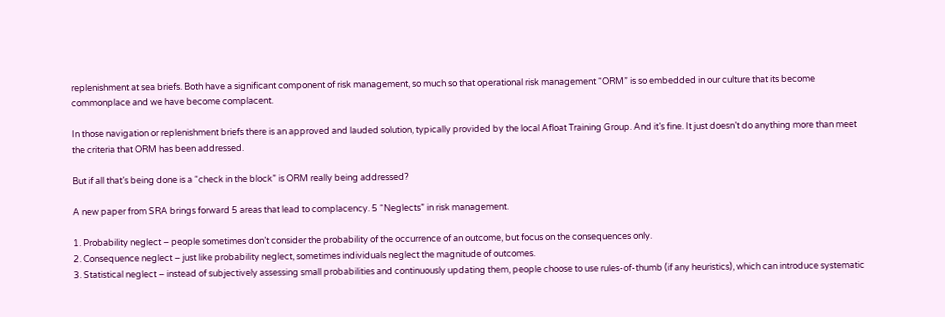replenishment at sea briefs. Both have a significant component of risk management, so much so that operational risk management “ORM” is so embedded in our culture that its become commonplace and we have become complacent.

In those navigation or replenishment briefs there is an approved and lauded solution, typically provided by the local Afloat Training Group. And it’s fine. It just doesn’t do anything more than meet the criteria that ORM has been addressed.

But if all that’s being done is a “check in the block” is ORM really being addressed?

A new paper from SRA brings forward 5 areas that lead to complacency. 5 “Neglects” in risk management.

1. Probability neglect – people sometimes don’t consider the probability of the occurrence of an outcome, but focus on the consequences only.
2. Consequence neglect – just like probability neglect, sometimes individuals neglect the magnitude of outcomes.
3. Statistical neglect – instead of subjectively assessing small probabilities and continuously updating them, people choose to use rules-of-thumb (if any heuristics), which can introduce systematic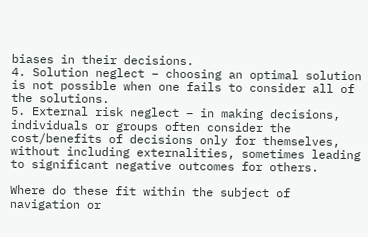biases in their decisions.
4. Solution neglect – choosing an optimal solution is not possible when one fails to consider all of the solutions.
5. External risk neglect – in making decisions, individuals or groups often consider the cost/benefits of decisions only for themselves, without including externalities, sometimes leading to significant negative outcomes for others.

Where do these fit within the subject of navigation or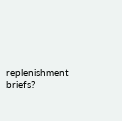replenishment briefs?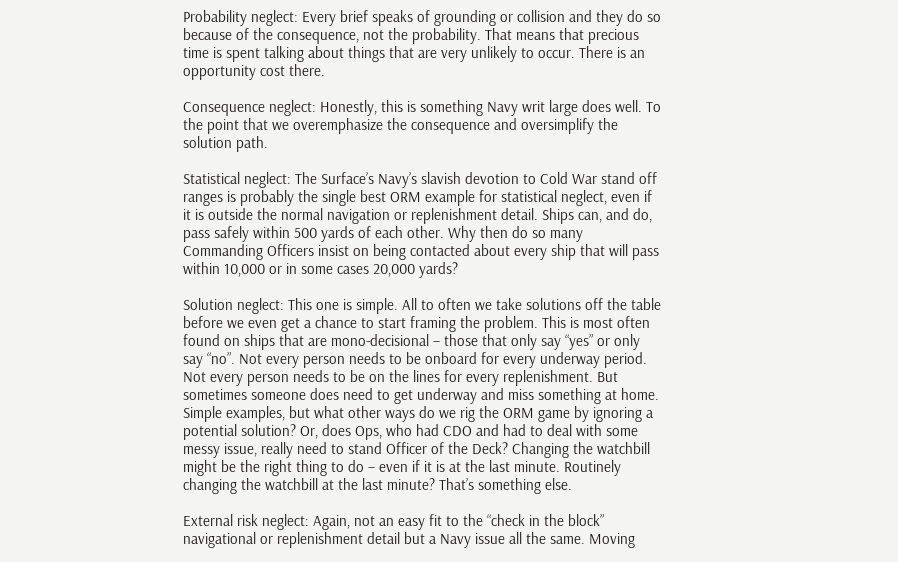Probability neglect: Every brief speaks of grounding or collision and they do so because of the consequence, not the probability. That means that precious time is spent talking about things that are very unlikely to occur. There is an opportunity cost there.

Consequence neglect: Honestly, this is something Navy writ large does well. To the point that we overemphasize the consequence and oversimplify the solution path.

Statistical neglect: The Surface’s Navy’s slavish devotion to Cold War stand off ranges is probably the single best ORM example for statistical neglect, even if it is outside the normal navigation or replenishment detail. Ships can, and do, pass safely within 500 yards of each other. Why then do so many Commanding Officers insist on being contacted about every ship that will pass within 10,000 or in some cases 20,000 yards?

Solution neglect: This one is simple. All to often we take solutions off the table before we even get a chance to start framing the problem. This is most often found on ships that are mono-decisional – those that only say “yes” or only say “no”. Not every person needs to be onboard for every underway period. Not every person needs to be on the lines for every replenishment. But sometimes someone does need to get underway and miss something at home. Simple examples, but what other ways do we rig the ORM game by ignoring a potential solution? Or, does Ops, who had CDO and had to deal with some messy issue, really need to stand Officer of the Deck? Changing the watchbill might be the right thing to do – even if it is at the last minute. Routinely changing the watchbill at the last minute? That’s something else.

External risk neglect: Again, not an easy fit to the “check in the block” navigational or replenishment detail but a Navy issue all the same. Moving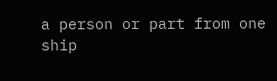a person or part from one ship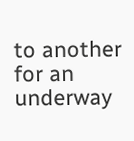to another for an underway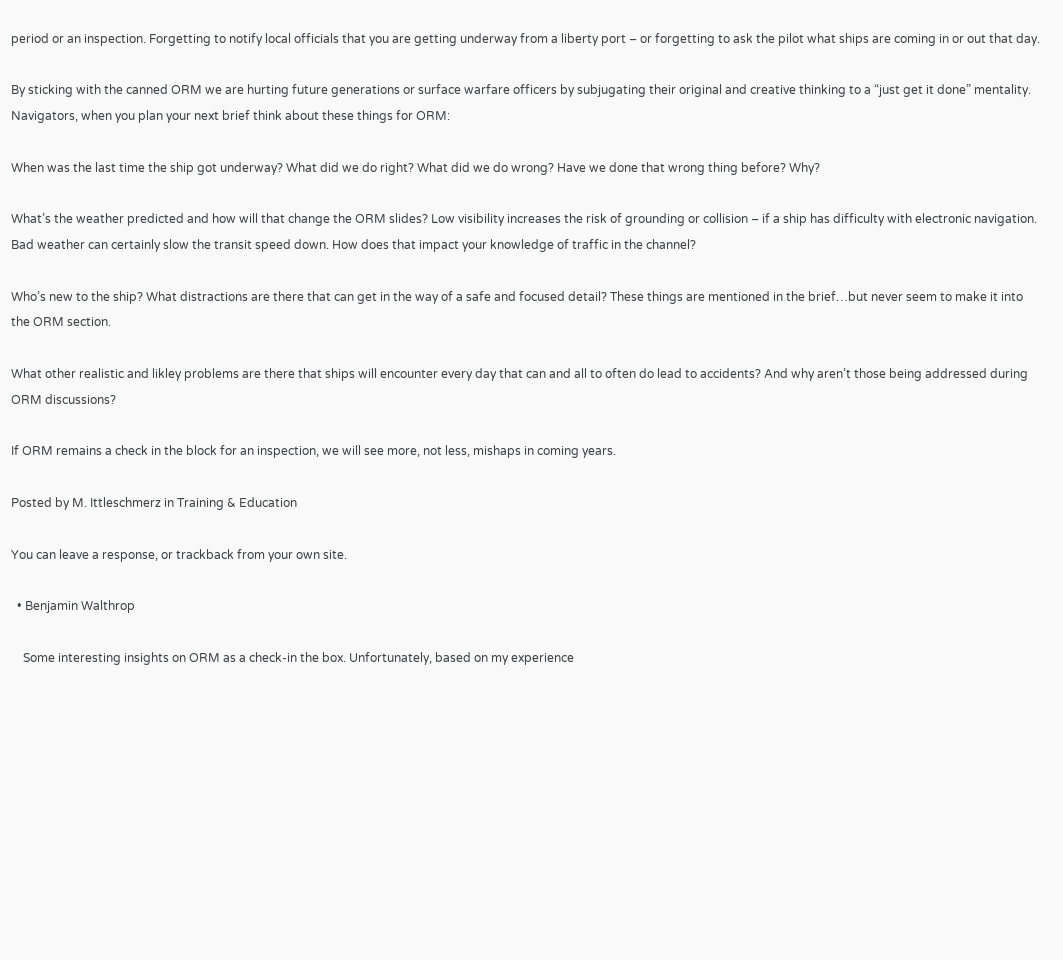period or an inspection. Forgetting to notify local officials that you are getting underway from a liberty port – or forgetting to ask the pilot what ships are coming in or out that day.

By sticking with the canned ORM we are hurting future generations or surface warfare officers by subjugating their original and creative thinking to a “just get it done” mentality. Navigators, when you plan your next brief think about these things for ORM:

When was the last time the ship got underway? What did we do right? What did we do wrong? Have we done that wrong thing before? Why?

What’s the weather predicted and how will that change the ORM slides? Low visibility increases the risk of grounding or collision – if a ship has difficulty with electronic navigation. Bad weather can certainly slow the transit speed down. How does that impact your knowledge of traffic in the channel?

Who’s new to the ship? What distractions are there that can get in the way of a safe and focused detail? These things are mentioned in the brief…but never seem to make it into the ORM section.

What other realistic and likley problems are there that ships will encounter every day that can and all to often do lead to accidents? And why aren’t those being addressed during ORM discussions?

If ORM remains a check in the block for an inspection, we will see more, not less, mishaps in coming years.

Posted by M. Ittleschmerz in Training & Education

You can leave a response, or trackback from your own site.

  • Benjamin Walthrop

    Some interesting insights on ORM as a check-in the box. Unfortunately, based on my experience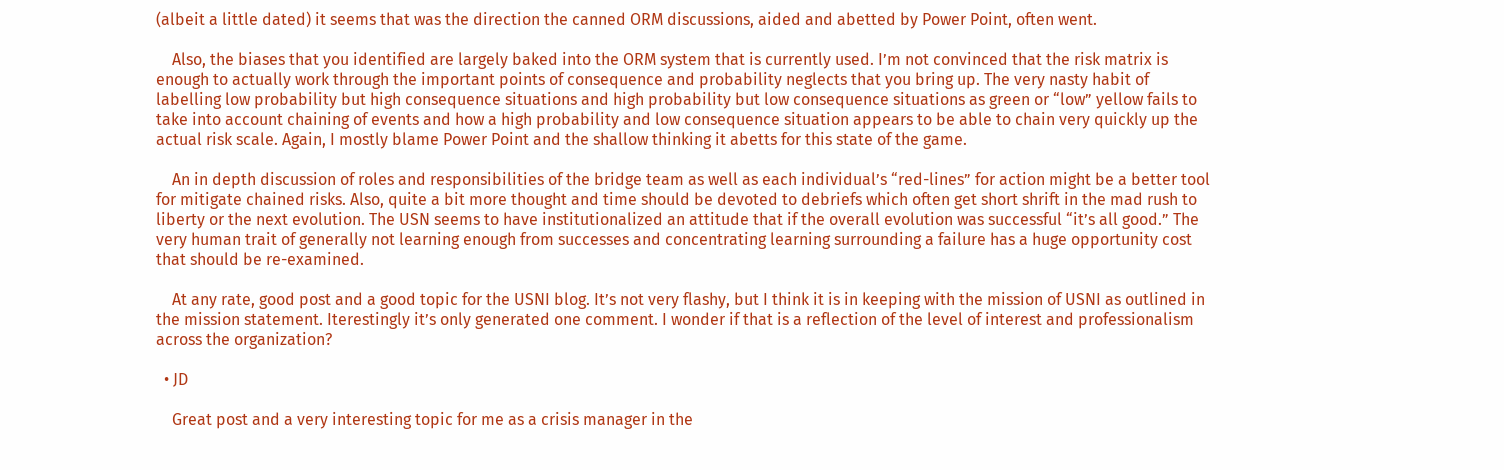(albeit a little dated) it seems that was the direction the canned ORM discussions, aided and abetted by Power Point, often went.

    Also, the biases that you identified are largely baked into the ORM system that is currently used. I’m not convinced that the risk matrix is enough to actually work through the important points of consequence and probability neglects that you bring up. The very nasty habit of labelling low probability but high consequence situations and high probability but low consequence situations as green or “low” yellow fails to take into account chaining of events and how a high probability and low consequence situation appears to be able to chain very quickly up the actual risk scale. Again, I mostly blame Power Point and the shallow thinking it abetts for this state of the game.

    An in depth discussion of roles and responsibilities of the bridge team as well as each individual’s “red-lines” for action might be a better tool for mitigate chained risks. Also, quite a bit more thought and time should be devoted to debriefs which often get short shrift in the mad rush to liberty or the next evolution. The USN seems to have institutionalized an attitude that if the overall evolution was successful “it’s all good.” The very human trait of generally not learning enough from successes and concentrating learning surrounding a failure has a huge opportunity cost that should be re-examined.

    At any rate, good post and a good topic for the USNI blog. It’s not very flashy, but I think it is in keeping with the mission of USNI as outlined in the mission statement. Iterestingly it’s only generated one comment. I wonder if that is a reflection of the level of interest and professionalism across the organization?

  • JD

    Great post and a very interesting topic for me as a crisis manager in the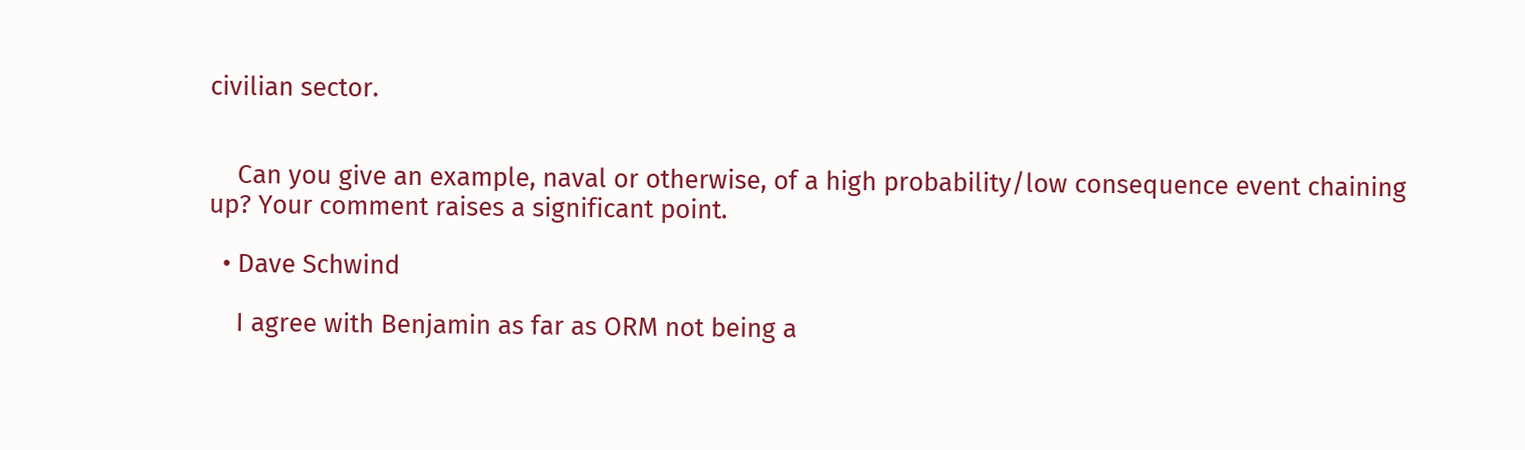civilian sector.


    Can you give an example, naval or otherwise, of a high probability/low consequence event chaining up? Your comment raises a significant point.

  • Dave Schwind

    I agree with Benjamin as far as ORM not being a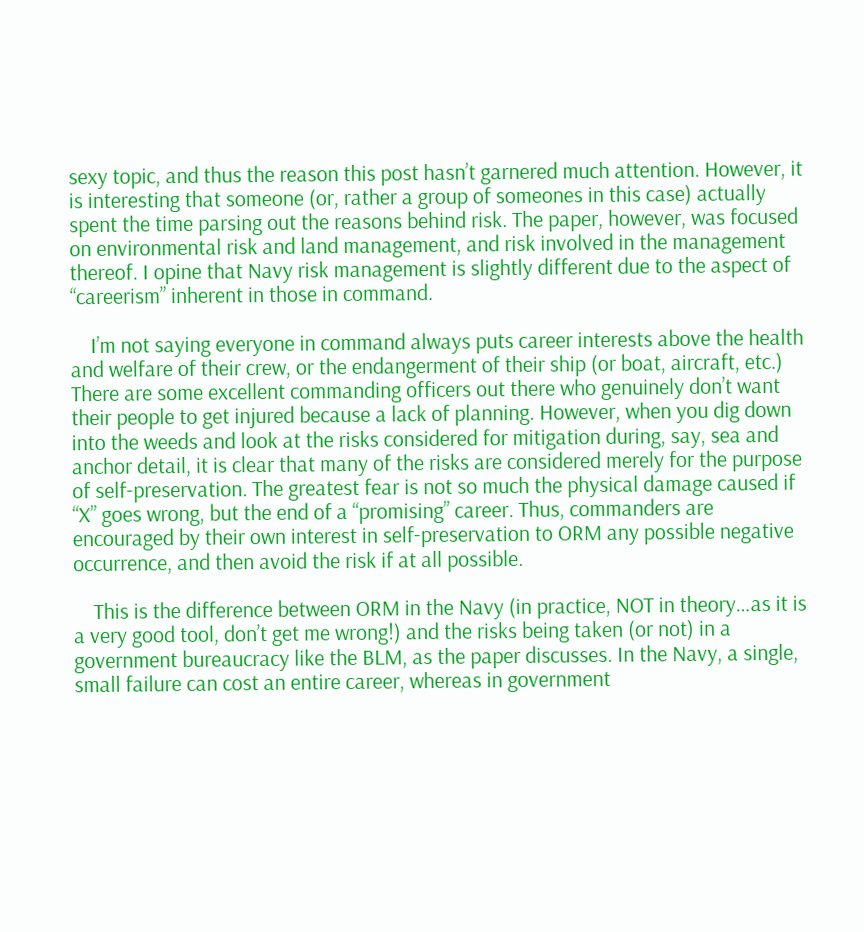sexy topic, and thus the reason this post hasn’t garnered much attention. However, it is interesting that someone (or, rather a group of someones in this case) actually spent the time parsing out the reasons behind risk. The paper, however, was focused on environmental risk and land management, and risk involved in the management thereof. I opine that Navy risk management is slightly different due to the aspect of “careerism” inherent in those in command.

    I’m not saying everyone in command always puts career interests above the health and welfare of their crew, or the endangerment of their ship (or boat, aircraft, etc.) There are some excellent commanding officers out there who genuinely don’t want their people to get injured because a lack of planning. However, when you dig down into the weeds and look at the risks considered for mitigation during, say, sea and anchor detail, it is clear that many of the risks are considered merely for the purpose of self-preservation. The greatest fear is not so much the physical damage caused if “X” goes wrong, but the end of a “promising” career. Thus, commanders are encouraged by their own interest in self-preservation to ORM any possible negative occurrence, and then avoid the risk if at all possible.

    This is the difference between ORM in the Navy (in practice, NOT in theory…as it is a very good tool, don’t get me wrong!) and the risks being taken (or not) in a government bureaucracy like the BLM, as the paper discusses. In the Navy, a single, small failure can cost an entire career, whereas in government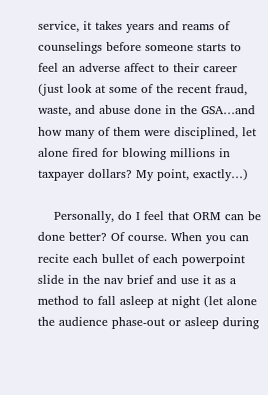service, it takes years and reams of counselings before someone starts to feel an adverse affect to their career (just look at some of the recent fraud, waste, and abuse done in the GSA…and how many of them were disciplined, let alone fired for blowing millions in taxpayer dollars? My point, exactly…)

    Personally, do I feel that ORM can be done better? Of course. When you can recite each bullet of each powerpoint slide in the nav brief and use it as a method to fall asleep at night (let alone the audience phase-out or asleep during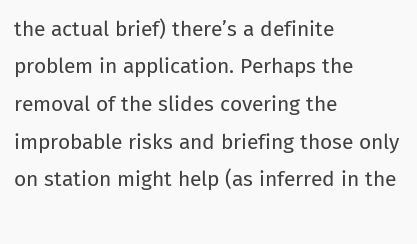the actual brief) there’s a definite problem in application. Perhaps the removal of the slides covering the improbable risks and briefing those only on station might help (as inferred in the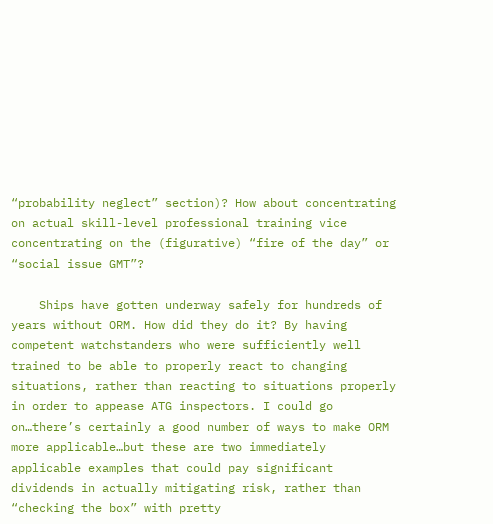“probability neglect” section)? How about concentrating on actual skill-level professional training vice concentrating on the (figurative) “fire of the day” or “social issue GMT”?

    Ships have gotten underway safely for hundreds of years without ORM. How did they do it? By having competent watchstanders who were sufficiently well trained to be able to properly react to changing situations, rather than reacting to situations properly in order to appease ATG inspectors. I could go on…there’s certainly a good number of ways to make ORM more applicable…but these are two immediately applicable examples that could pay significant dividends in actually mitigating risk, rather than “checking the box” with pretty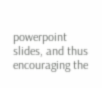powerpoint slides, and thus encouraging the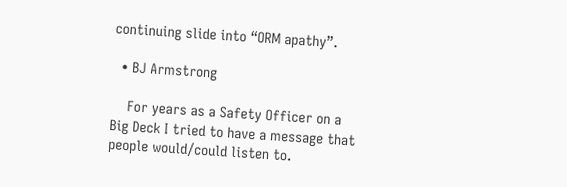continuing slide into “ORM apathy”.

  • BJ Armstrong

    For years as a Safety Officer on a Big Deck I tried to have a message that people would/could listen to.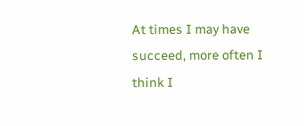At times I may have succeed, more often I think I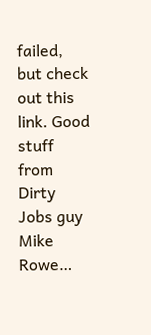failed, but check out this link. Good stuff from Dirty Jobs guy Mike Rowe…